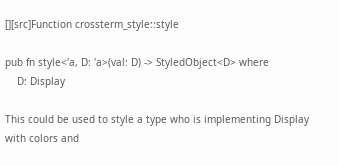[][src]Function crossterm_style::style

pub fn style<'a, D: 'a>(val: D) -> StyledObject<D> where
    D: Display

This could be used to style a type who is implementing Display with colors and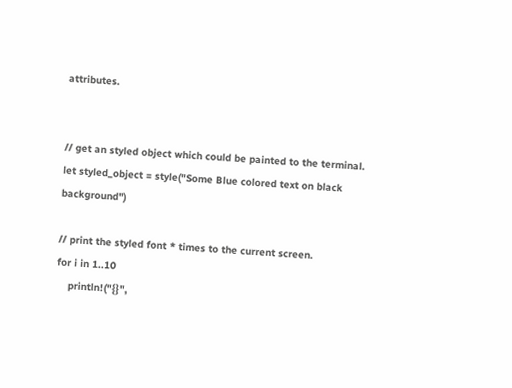attributes.


// get an styled object which could be painted to the terminal.
let styled_object = style("Some Blue colored text on black background")

// print the styled font * times to the current screen.
for i in 1..10
    println!("{}",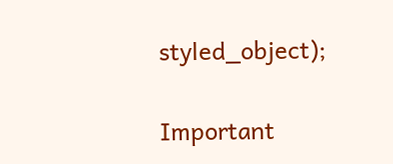styled_object);

Important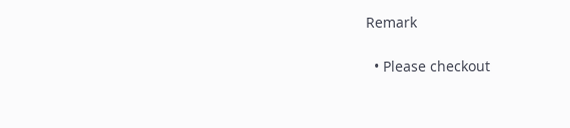Remark

  • Please checkout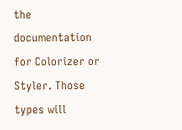the documentation for Colorizer or Styler. Those types will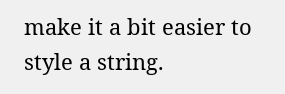make it a bit easier to style a string.